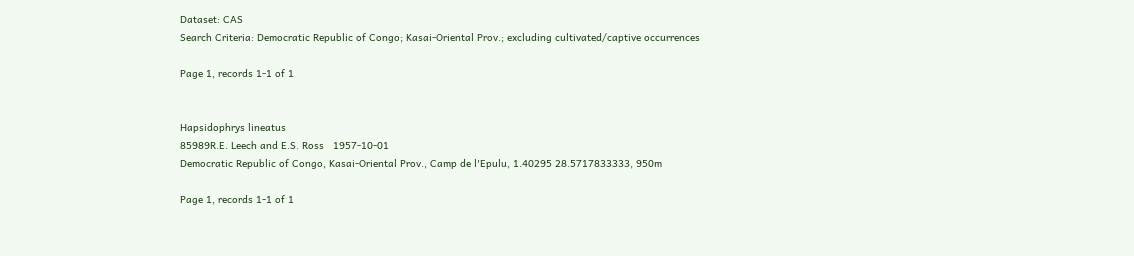Dataset: CAS
Search Criteria: Democratic Republic of Congo; Kasai-Oriental Prov.; excluding cultivated/captive occurrences

Page 1, records 1-1 of 1


Hapsidophrys lineatus
85989R.E. Leech and E.S. Ross   1957-10-01
Democratic Republic of Congo, Kasai-Oriental Prov., Camp de l'Epulu, 1.40295 28.5717833333, 950m

Page 1, records 1-1 of 1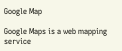Google Map

Google Maps is a web mapping service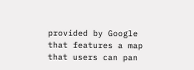provided by Google that features a map that users can pan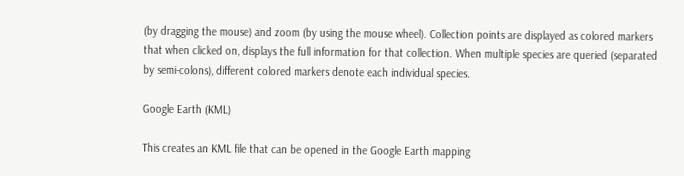(by dragging the mouse) and zoom (by using the mouse wheel). Collection points are displayed as colored markers that when clicked on, displays the full information for that collection. When multiple species are queried (separated by semi-colons), different colored markers denote each individual species.

Google Earth (KML)

This creates an KML file that can be opened in the Google Earth mapping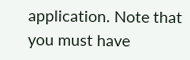application. Note that you must have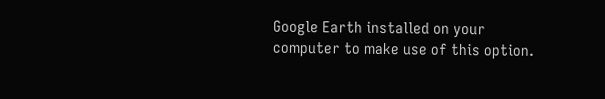Google Earth installed on your computer to make use of this option.